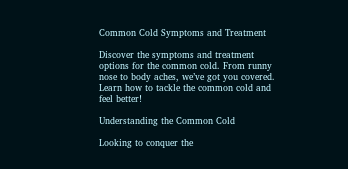Common Cold Symptoms and Treatment

Discover the symptoms and treatment options for the common cold. From runny nose to body aches, we’ve got you covered. Learn how to tackle the common cold and feel better!

Understanding the Common Cold

Looking to conquer the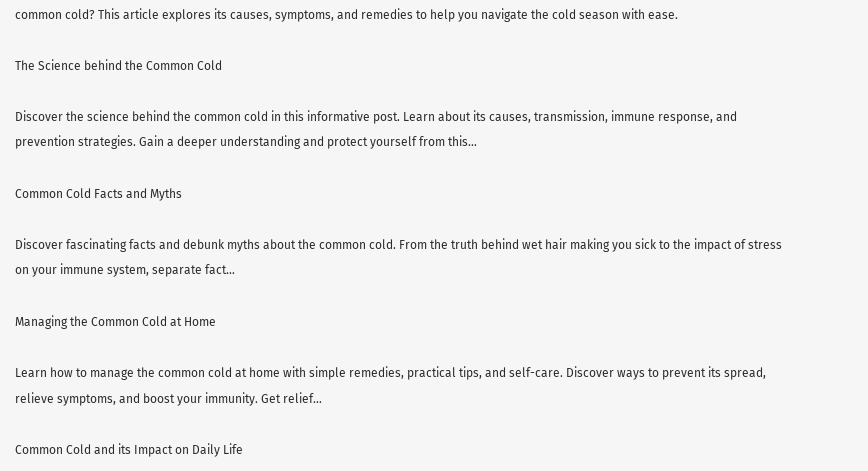common cold? This article explores its causes, symptoms, and remedies to help you navigate the cold season with ease.

The Science behind the Common Cold

Discover the science behind the common cold in this informative post. Learn about its causes, transmission, immune response, and prevention strategies. Gain a deeper understanding and protect yourself from this…

Common Cold Facts and Myths

Discover fascinating facts and debunk myths about the common cold. From the truth behind wet hair making you sick to the impact of stress on your immune system, separate fact…

Managing the Common Cold at Home

Learn how to manage the common cold at home with simple remedies, practical tips, and self-care. Discover ways to prevent its spread, relieve symptoms, and boost your immunity. Get relief…

Common Cold and its Impact on Daily Life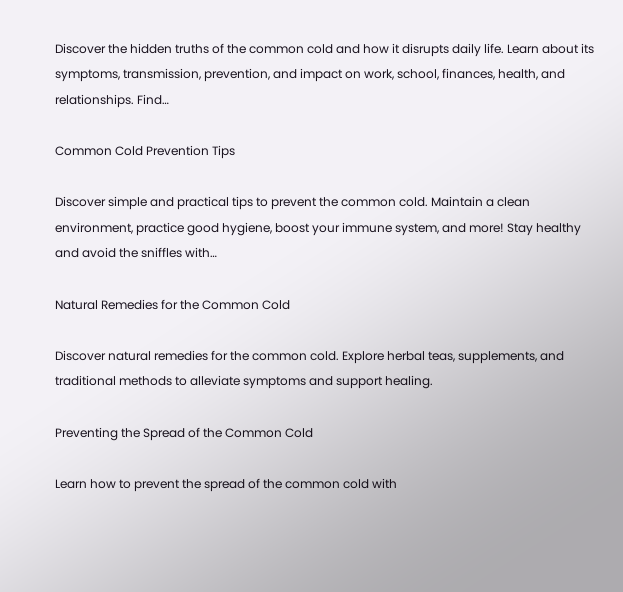Discover the hidden truths of the common cold and how it disrupts daily life. Learn about its symptoms, transmission, prevention, and impact on work, school, finances, health, and relationships. Find…

Common Cold Prevention Tips

Discover simple and practical tips to prevent the common cold. Maintain a clean environment, practice good hygiene, boost your immune system, and more! Stay healthy and avoid the sniffles with…

Natural Remedies for the Common Cold

Discover natural remedies for the common cold. Explore herbal teas, supplements, and traditional methods to alleviate symptoms and support healing.

Preventing the Spread of the Common Cold

Learn how to prevent the spread of the common cold with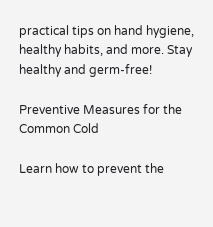practical tips on hand hygiene, healthy habits, and more. Stay healthy and germ-free!

Preventive Measures for the Common Cold

Learn how to prevent the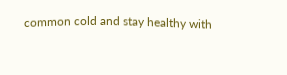common cold and stay healthy with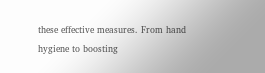these effective measures. From hand hygiene to boosting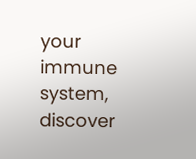your immune system, discover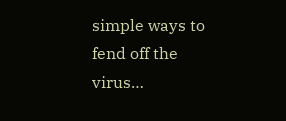simple ways to fend off the virus…